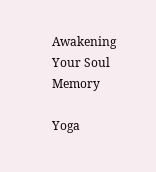Awakening Your Soul Memory

Yoga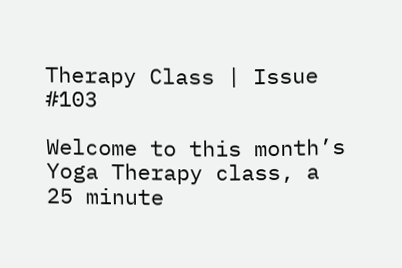Therapy Class | Issue #103

Welcome to this month’s Yoga Therapy class, a 25 minute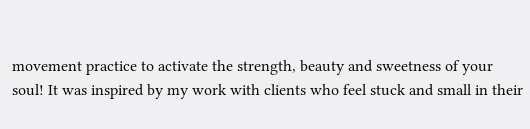movement practice to activate the strength, beauty and sweetness of your soul! It was inspired by my work with clients who feel stuck and small in their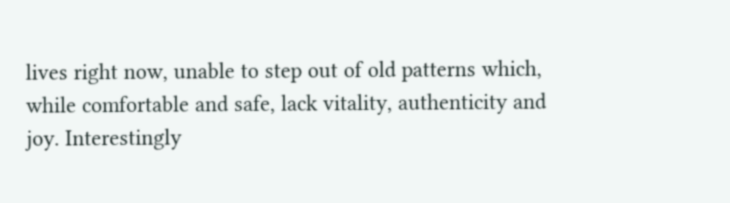lives right now, unable to step out of old patterns which, while comfortable and safe, lack vitality, authenticity and joy. Interestingly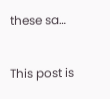these sa…

This post is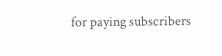for paying subscribers